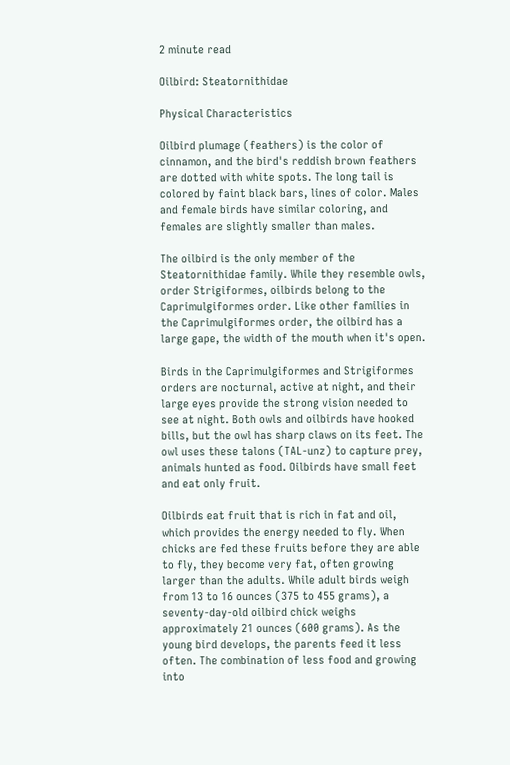2 minute read

Oilbird: Steatornithidae

Physical Characteristics

Oilbird plumage (feathers) is the color of cinnamon, and the bird's reddish brown feathers are dotted with white spots. The long tail is colored by faint black bars, lines of color. Males and female birds have similar coloring, and females are slightly smaller than males.

The oilbird is the only member of the Steatornithidae family. While they resemble owls, order Strigiformes, oilbirds belong to the Caprimulgiformes order. Like other families in the Caprimulgiformes order, the oilbird has a large gape, the width of the mouth when it's open.

Birds in the Caprimulgiformes and Strigiformes orders are nocturnal, active at night, and their large eyes provide the strong vision needed to see at night. Both owls and oilbirds have hooked bills, but the owl has sharp claws on its feet. The owl uses these talons (TAL-unz) to capture prey, animals hunted as food. Oilbirds have small feet and eat only fruit.

Oilbirds eat fruit that is rich in fat and oil, which provides the energy needed to fly. When chicks are fed these fruits before they are able to fly, they become very fat, often growing larger than the adults. While adult birds weigh from 13 to 16 ounces (375 to 455 grams), a seventy-day-old oilbird chick weighs approximately 21 ounces (600 grams). As the young bird develops, the parents feed it less often. The combination of less food and growing into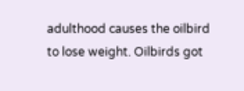adulthood causes the oilbird to lose weight. Oilbirds got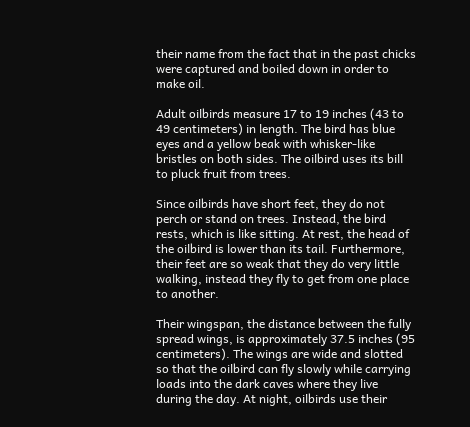their name from the fact that in the past chicks were captured and boiled down in order to make oil.

Adult oilbirds measure 17 to 19 inches (43 to 49 centimeters) in length. The bird has blue eyes and a yellow beak with whisker-like bristles on both sides. The oilbird uses its bill to pluck fruit from trees.

Since oilbirds have short feet, they do not perch or stand on trees. Instead, the bird rests, which is like sitting. At rest, the head of the oilbird is lower than its tail. Furthermore, their feet are so weak that they do very little walking, instead they fly to get from one place to another.

Their wingspan, the distance between the fully spread wings, is approximately 37.5 inches (95 centimeters). The wings are wide and slotted so that the oilbird can fly slowly while carrying loads into the dark caves where they live during the day. At night, oilbirds use their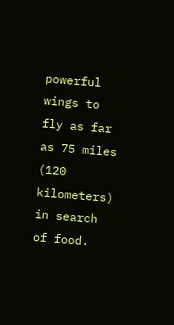powerful wings to fly as far as 75 miles (120 kilometers) in search of food.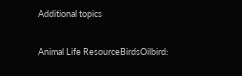Additional topics

Animal Life ResourceBirdsOilbird: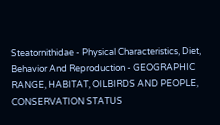Steatornithidae - Physical Characteristics, Diet, Behavior And Reproduction - GEOGRAPHIC RANGE, HABITAT, OILBIRDS AND PEOPLE, CONSERVATION STATUS